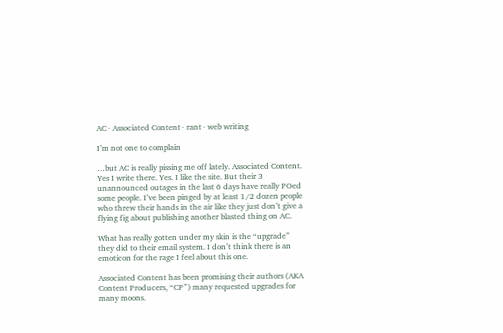AC · Associated Content · rant · web writing

I’m not one to complain

…but AC is really pissing me off lately. Associated Content. Yes I write there. Yes. I like the site. But their 3 unannounced outages in the last 6 days have really POed some people. I’ve been pinged by at least 1/2 dozen people who threw their hands in the air like they just don’t give a flying fig about publishing another blasted thing on AC.

What has really gotten under my skin is the “upgrade” they did to their email system. I don’t think there is an emoticon for the rage I feel about this one.

Associated Content has been promising their authors (AKA Content Producers, “CP”) many requested upgrades for many moons.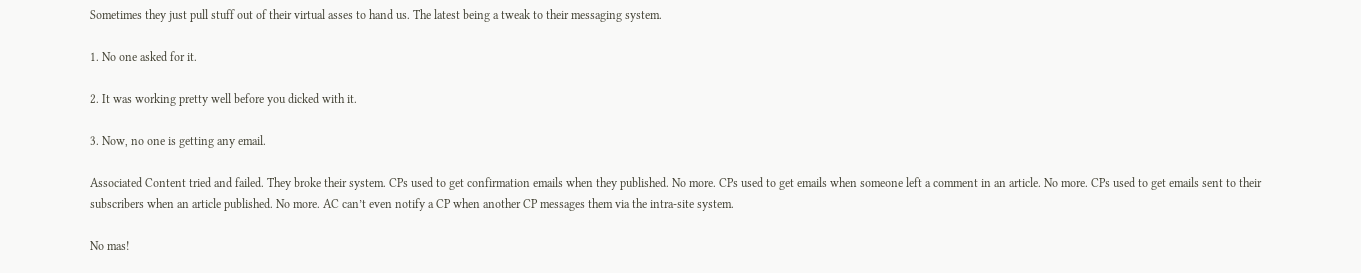Sometimes they just pull stuff out of their virtual asses to hand us. The latest being a tweak to their messaging system.

1. No one asked for it.

2. It was working pretty well before you dicked with it.

3. Now, no one is getting any email.

Associated Content tried and failed. They broke their system. CPs used to get confirmation emails when they published. No more. CPs used to get emails when someone left a comment in an article. No more. CPs used to get emails sent to their subscribers when an article published. No more. AC can’t even notify a CP when another CP messages them via the intra-site system.

No mas!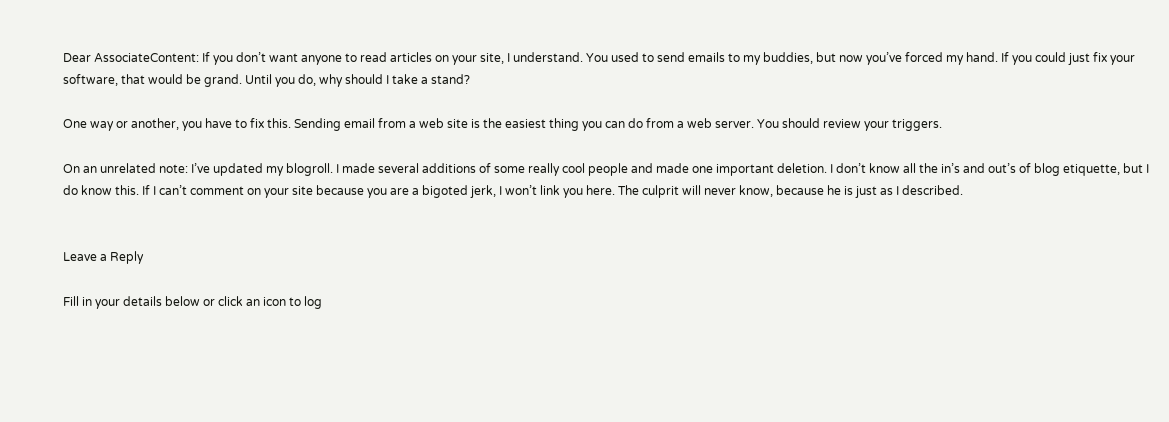Dear AssociateContent: If you don’t want anyone to read articles on your site, I understand. You used to send emails to my buddies, but now you’ve forced my hand. If you could just fix your software, that would be grand. Until you do, why should I take a stand?

One way or another, you have to fix this. Sending email from a web site is the easiest thing you can do from a web server. You should review your triggers.

On an unrelated note: I’ve updated my blogroll. I made several additions of some really cool people and made one important deletion. I don’t know all the in’s and out’s of blog etiquette, but I do know this. If I can’t comment on your site because you are a bigoted jerk, I won’t link you here. The culprit will never know, because he is just as I described.


Leave a Reply

Fill in your details below or click an icon to log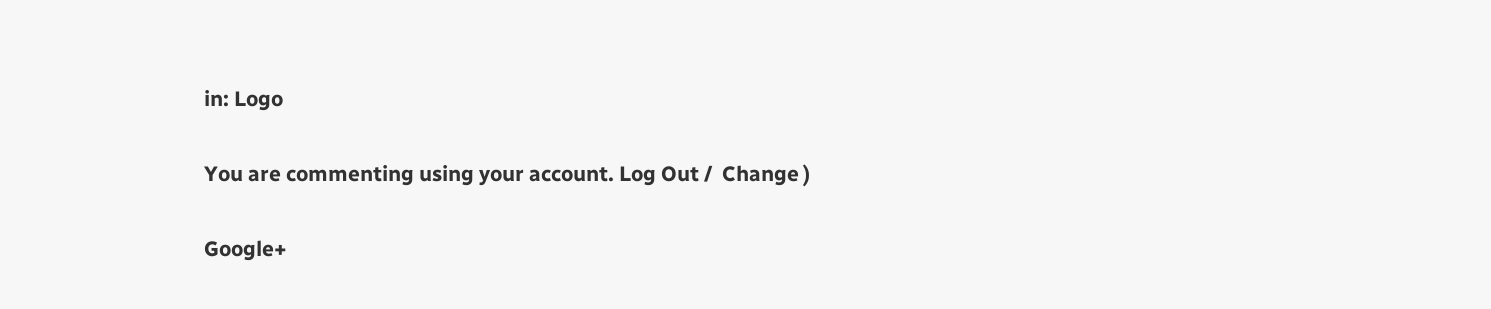in: Logo

You are commenting using your account. Log Out /  Change )

Google+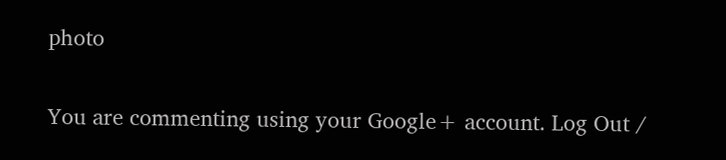photo

You are commenting using your Google+ account. Log Out /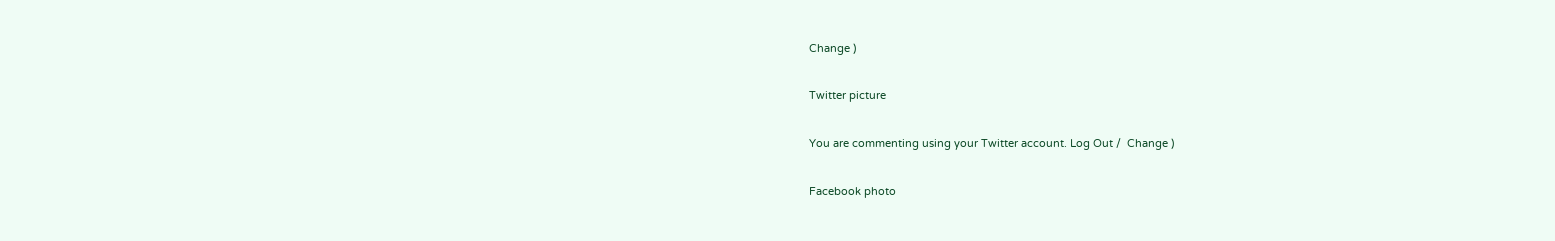Change )

Twitter picture

You are commenting using your Twitter account. Log Out /  Change )

Facebook photo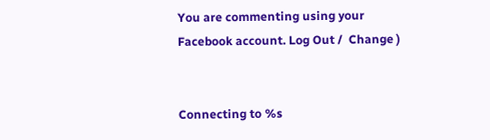You are commenting using your Facebook account. Log Out /  Change )


Connecting to %s